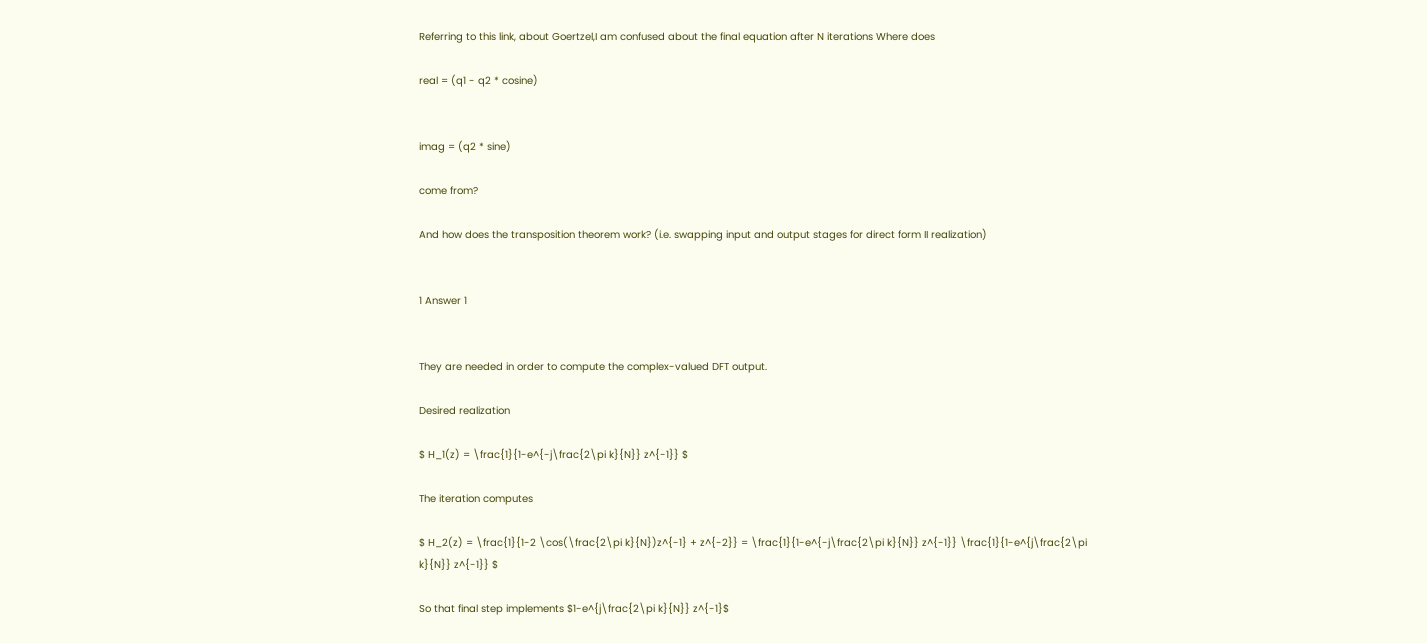Referring to this link, about Goertzel,I am confused about the final equation after N iterations Where does

real = (q1 - q2 * cosine)


imag = (q2 * sine)

come from?

And how does the transposition theorem work? (i.e. swapping input and output stages for direct form II realization)


1 Answer 1


They are needed in order to compute the complex-valued DFT output.

Desired realization

$ H_1(z) = \frac{1}{1-e^{-j\frac{2\pi k}{N}} z^{-1}} $

The iteration computes

$ H_2(z) = \frac{1}{1-2 \cos(\frac{2\pi k}{N})z^{-1} + z^{-2}} = \frac{1}{1-e^{-j\frac{2\pi k}{N}} z^{-1}} \frac{1}{1-e^{j\frac{2\pi k}{N}} z^{-1}} $

So that final step implements $1-e^{j\frac{2\pi k}{N}} z^{-1}$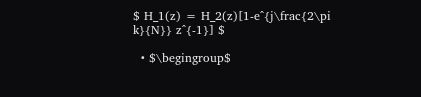$ H_1(z) = H_2(z)[1-e^{j\frac{2\pi k}{N}} z^{-1}] $

  • $\begingroup$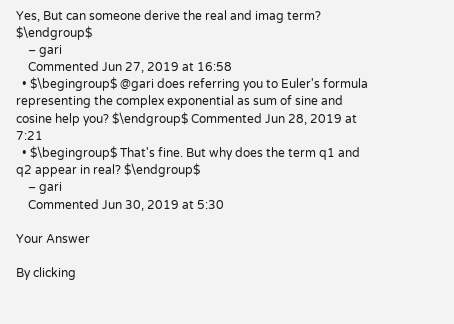Yes, But can someone derive the real and imag term? $\endgroup$
    – gari
    Commented Jun 27, 2019 at 16:58
  • $\begingroup$ @gari does referring you to Euler's formula representing the complex exponential as sum of sine and cosine help you? $\endgroup$ Commented Jun 28, 2019 at 7:21
  • $\begingroup$ That's fine. But why does the term q1 and q2 appear in real? $\endgroup$
    – gari
    Commented Jun 30, 2019 at 5:30

Your Answer

By clicking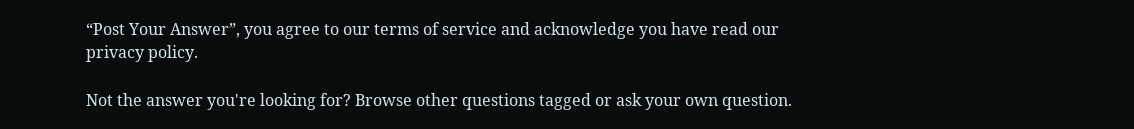“Post Your Answer”, you agree to our terms of service and acknowledge you have read our privacy policy.

Not the answer you're looking for? Browse other questions tagged or ask your own question.